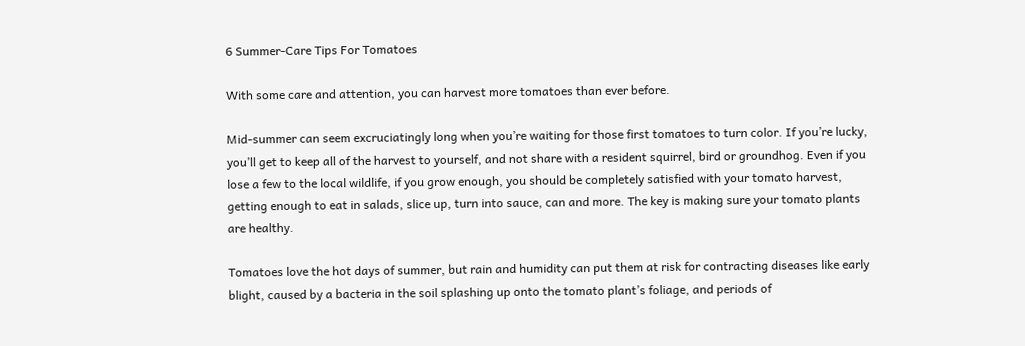6 Summer-Care Tips For Tomatoes

With some care and attention, you can harvest more tomatoes than ever before.

Mid-summer can seem excruciatingly long when you’re waiting for those first tomatoes to turn color. If you’re lucky, you’ll get to keep all of the harvest to yourself, and not share with a resident squirrel, bird or groundhog. Even if you lose a few to the local wildlife, if you grow enough, you should be completely satisfied with your tomato harvest, getting enough to eat in salads, slice up, turn into sauce, can and more. The key is making sure your tomato plants are healthy.

Tomatoes love the hot days of summer, but rain and humidity can put them at risk for contracting diseases like early blight, caused by a bacteria in the soil splashing up onto the tomato plant’s foliage, and periods of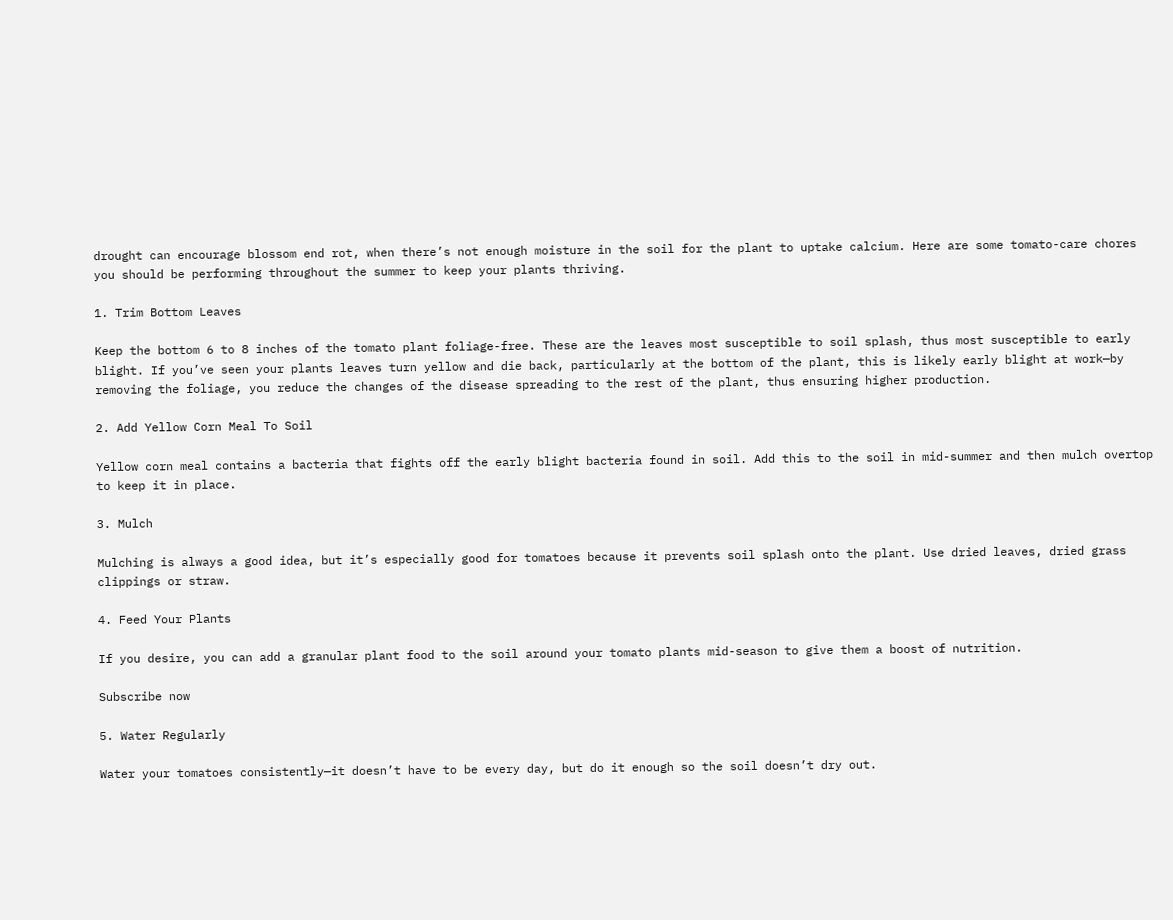drought can encourage blossom end rot, when there’s not enough moisture in the soil for the plant to uptake calcium. Here are some tomato-care chores you should be performing throughout the summer to keep your plants thriving.

1. Trim Bottom Leaves

Keep the bottom 6 to 8 inches of the tomato plant foliage-free. These are the leaves most susceptible to soil splash, thus most susceptible to early blight. If you’ve seen your plants leaves turn yellow and die back, particularly at the bottom of the plant, this is likely early blight at work—by removing the foliage, you reduce the changes of the disease spreading to the rest of the plant, thus ensuring higher production.

2. Add Yellow Corn Meal To Soil

Yellow corn meal contains a bacteria that fights off the early blight bacteria found in soil. Add this to the soil in mid-summer and then mulch overtop to keep it in place.

3. Mulch

Mulching is always a good idea, but it’s especially good for tomatoes because it prevents soil splash onto the plant. Use dried leaves, dried grass clippings or straw.

4. Feed Your Plants

If you desire, you can add a granular plant food to the soil around your tomato plants mid-season to give them a boost of nutrition.

Subscribe now

5. Water Regularly

Water your tomatoes consistently—it doesn’t have to be every day, but do it enough so the soil doesn’t dry out.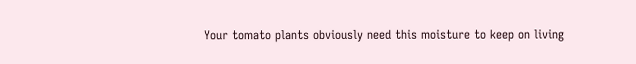Your tomato plants obviously need this moisture to keep on living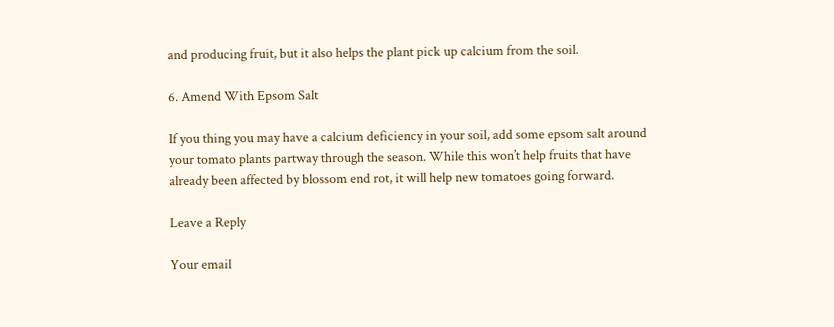and producing fruit, but it also helps the plant pick up calcium from the soil.

6. Amend With Epsom Salt

If you thing you may have a calcium deficiency in your soil, add some epsom salt around your tomato plants partway through the season. While this won’t help fruits that have already been affected by blossom end rot, it will help new tomatoes going forward.

Leave a Reply

Your email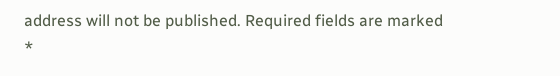address will not be published. Required fields are marked *